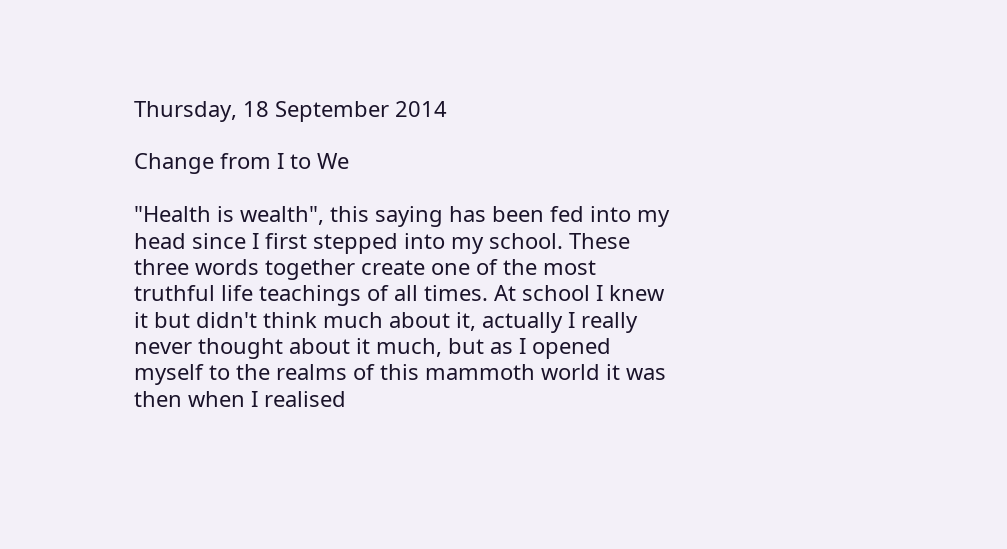Thursday, 18 September 2014

Change from I to We

"Health is wealth", this saying has been fed into my head since I first stepped into my school. These three words together create one of the most truthful life teachings of all times. At school I knew it but didn't think much about it, actually I really never thought about it much, but as I opened myself to the realms of this mammoth world it was then when I realised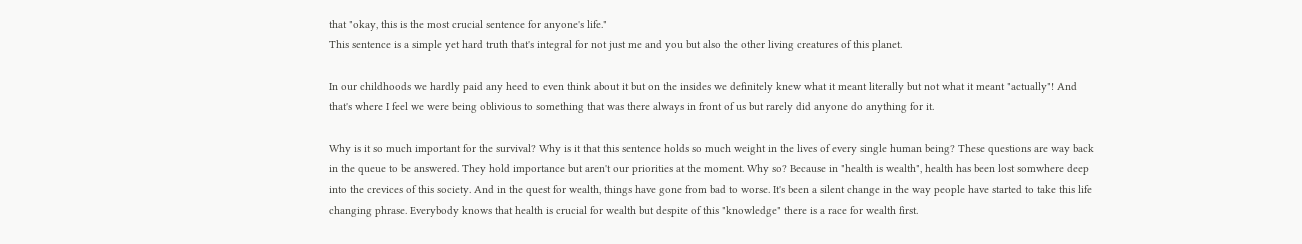that "okay, this is the most crucial sentence for anyone's life."
This sentence is a simple yet hard truth that's integral for not just me and you but also the other living creatures of this planet.

In our childhoods we hardly paid any heed to even think about it but on the insides we definitely knew what it meant literally but not what it meant "actually"! And that's where I feel we were being oblivious to something that was there always in front of us but rarely did anyone do anything for it.

Why is it so much important for the survival? Why is it that this sentence holds so much weight in the lives of every single human being? These questions are way back in the queue to be answered. They hold importance but aren't our priorities at the moment. Why so? Because in "health is wealth", health has been lost somwhere deep into the crevices of this society. And in the quest for wealth, things have gone from bad to worse. It's been a silent change in the way people have started to take this life changing phrase. Everybody knows that health is crucial for wealth but despite of this "knowledge" there is a race for wealth first.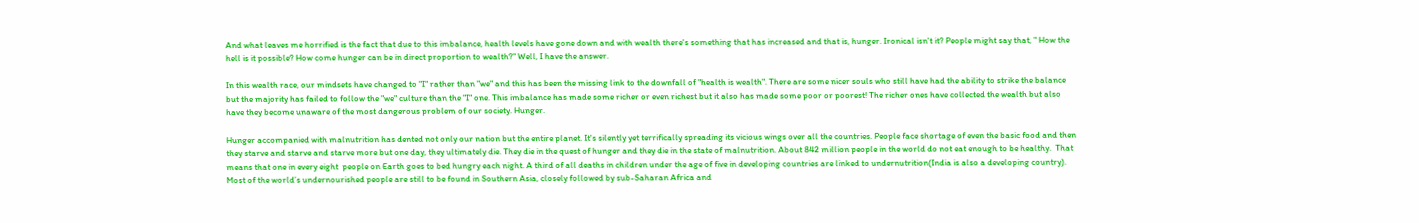And what leaves me horrified is the fact that due to this imbalance, health levels have gone down and with wealth there's something that has increased and that is, hunger. Ironical isn't it? People might say that, " How the hell is it possible? How come hunger can be in direct proportion to wealth?" Well, I have the answer.

In this wealth race, our mindsets have changed to "I" rather than "we" and this has been the missing link to the downfall of "health is wealth". There are some nicer souls who still have had the ability to strike the balance but the majority has failed to follow the "we" culture than the "I" one. This imbalance has made some richer or even richest but it also has made some poor or poorest! The richer ones have collected the wealth but also have they become unaware of the most dangerous problem of our society. Hunger.

Hunger accompanied with malnutrition has dented not only our nation but the entire planet. It's silently yet terrifically spreading its vicious wings over all the countries. People face shortage of even the basic food and then they starve and starve and starve more but one day, they ultimately die. They die in the quest of hunger and they die in the state of malnutrition. About 842 million people in the world do not eat enough to be healthy.  That means that one in every eight  people on Earth goes to bed hungry each night. A third of all deaths in children under the age of five in developing countries are linked to undernutrition(India is also a developing country). Most of the world’s undernourished people are still to be found in Southern Asia, closely followed by sub-Saharan Africa and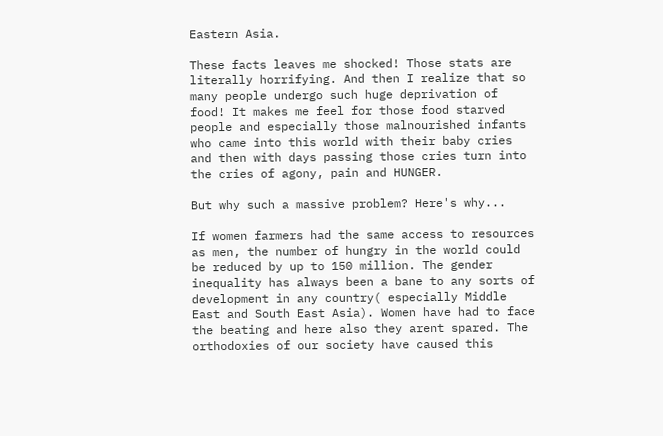Eastern Asia.

These facts leaves me shocked! Those stats are literally horrifying. And then I realize that so many people undergo such huge deprivation of food! It makes me feel for those food starved people and especially those malnourished infants who came into this world with their baby cries and then with days passing those cries turn into the cries of agony, pain and HUNGER.

But why such a massive problem? Here's why...

If women farmers had the same access to resources as men, the number of hungry in the world could be reduced by up to 150 million. The gender inequality has always been a bane to any sorts of development in any country( especially Middle East and South East Asia). Women have had to face the beating and here also they arent spared. The orthodoxies of our society have caused this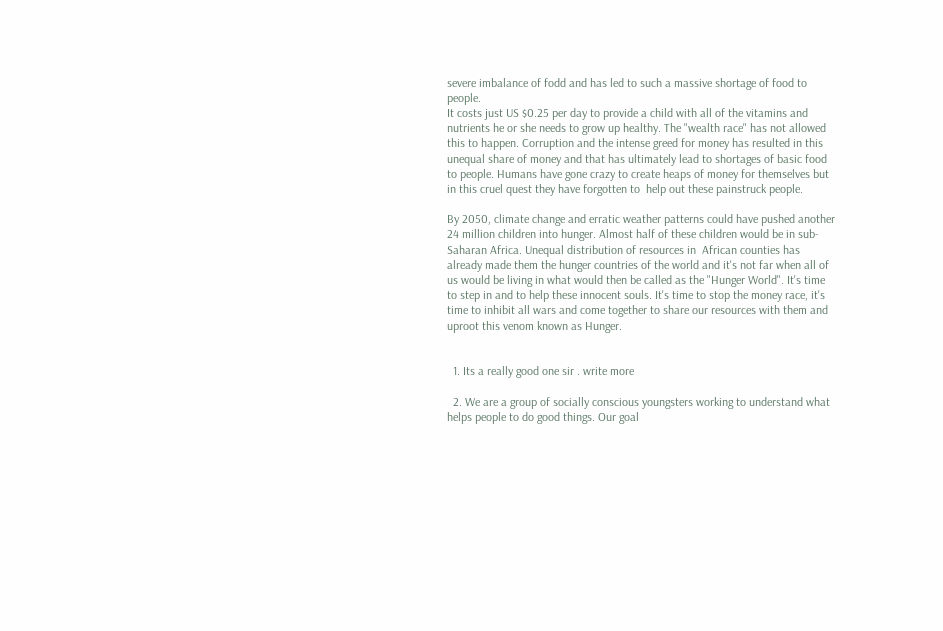severe imbalance of fodd and has led to such a massive shortage of food to people.
It costs just US $0.25 per day to provide a child with all of the vitamins and nutrients he or she needs to grow up healthy. The "wealth race" has not allowed this to happen. Corruption and the intense greed for money has resulted in this unequal share of money and that has ultimately lead to shortages of basic food to people. Humans have gone crazy to create heaps of money for themselves but in this cruel quest they have forgotten to  help out these painstruck people.

By 2050, climate change and erratic weather patterns could have pushed another 24 million children into hunger. Almost half of these children would be in sub-Saharan Africa. Unequal distribution of resources in  African counties has already made them the hunger countries of the world and it's not far when all of us would be living in what would then be called as the "Hunger World". It's time to step in and to help these innocent souls. It's time to stop the money race, it's time to inhibit all wars and come together to share our resources with them and uproot this venom known as Hunger.


  1. Its a really good one sir . write more

  2. We are a group of socially conscious youngsters working to understand what helps people to do good things. Our goal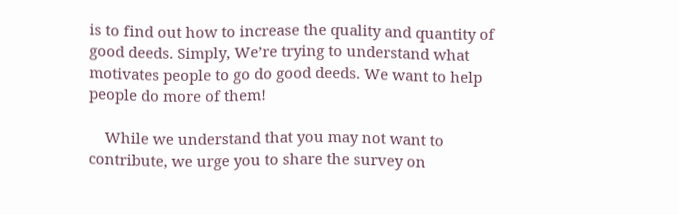is to find out how to increase the quality and quantity of good deeds. Simply, We’re trying to understand what motivates people to go do good deeds. We want to help people do more of them!

    While we understand that you may not want to contribute, we urge you to share the survey on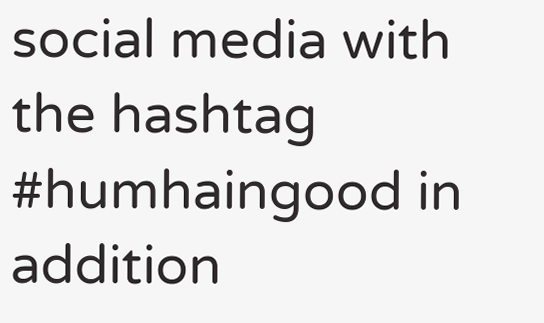social media with the hashtag #humhaingood in addition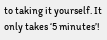to taking it yourself. It only takes ‘5 minutes’!